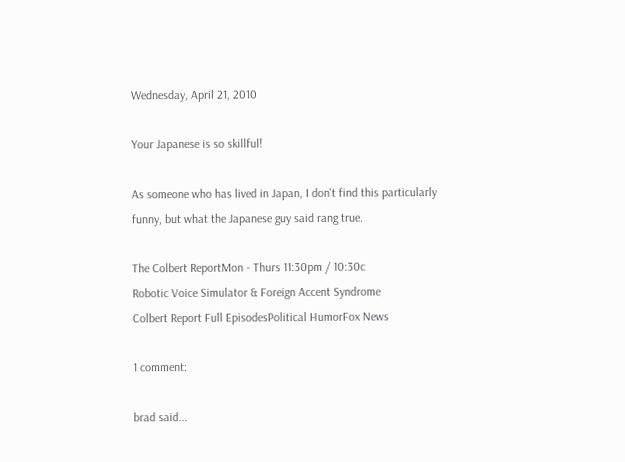Wednesday, April 21, 2010

Your Japanese is so skillful!

As someone who has lived in Japan, I don't find this particularly funny, but what the Japanese guy said rang true.

The Colbert ReportMon - Thurs 11:30pm / 10:30c
Robotic Voice Simulator & Foreign Accent Syndrome
Colbert Report Full EpisodesPolitical HumorFox News

1 comment:

brad said...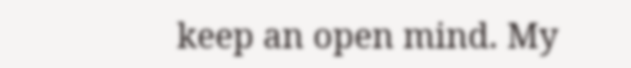keep an open mind. My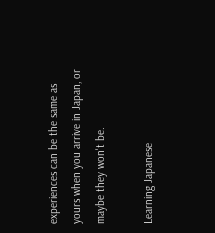experiences can be the same as yours when you arrive in Japan, or maybe they won't be.

Learning Japanese